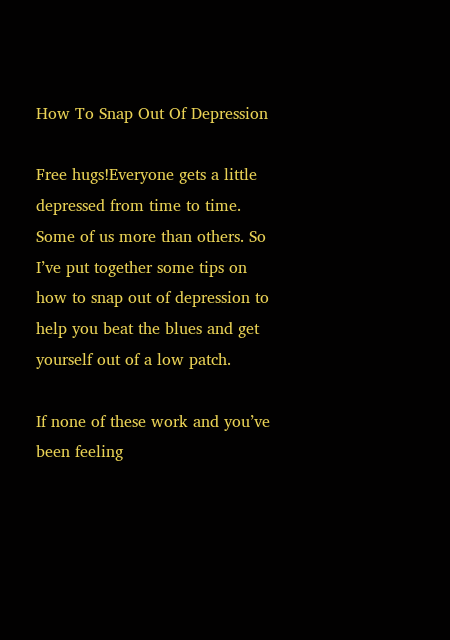How To Snap Out Of Depression

Free hugs!Everyone gets a little depressed from time to time. Some of us more than others. So I’ve put together some tips on how to snap out of depression to help you beat the blues and get yourself out of a low patch.

If none of these work and you’ve been feeling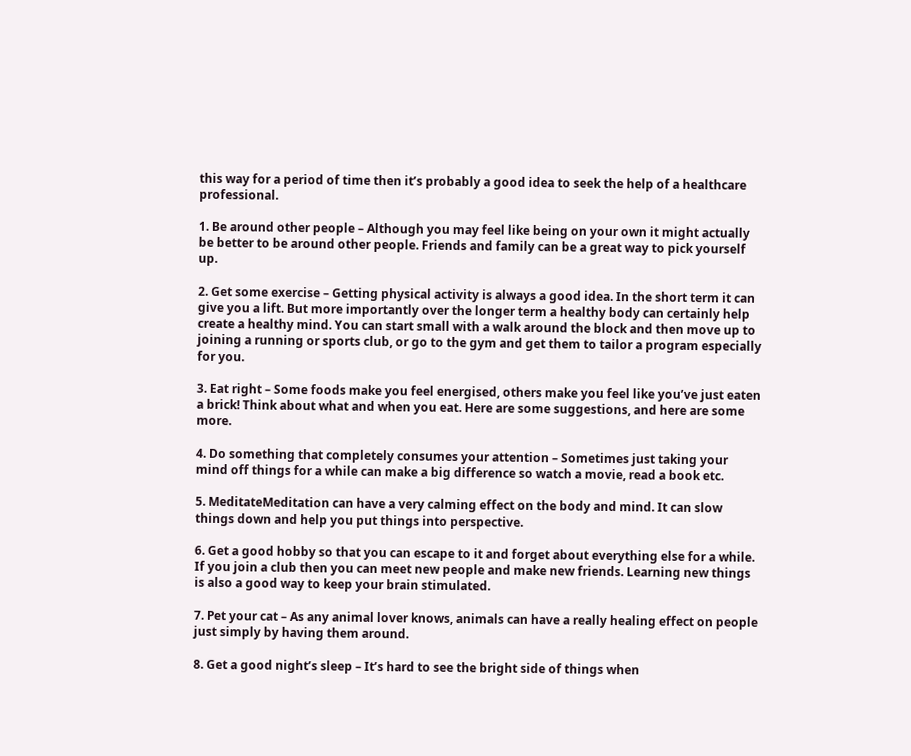this way for a period of time then it’s probably a good idea to seek the help of a healthcare professional.

1. Be around other people – Although you may feel like being on your own it might actually be better to be around other people. Friends and family can be a great way to pick yourself up.

2. Get some exercise – Getting physical activity is always a good idea. In the short term it can give you a lift. But more importantly over the longer term a healthy body can certainly help create a healthy mind. You can start small with a walk around the block and then move up to joining a running or sports club, or go to the gym and get them to tailor a program especially for you.

3. Eat right – Some foods make you feel energised, others make you feel like you’ve just eaten a brick! Think about what and when you eat. Here are some suggestions, and here are some more.

4. Do something that completely consumes your attention – Sometimes just taking your mind off things for a while can make a big difference so watch a movie, read a book etc.

5. MeditateMeditation can have a very calming effect on the body and mind. It can slow things down and help you put things into perspective.

6. Get a good hobby so that you can escape to it and forget about everything else for a while. If you join a club then you can meet new people and make new friends. Learning new things is also a good way to keep your brain stimulated.

7. Pet your cat – As any animal lover knows, animals can have a really healing effect on people just simply by having them around.

8. Get a good night’s sleep – It’s hard to see the bright side of things when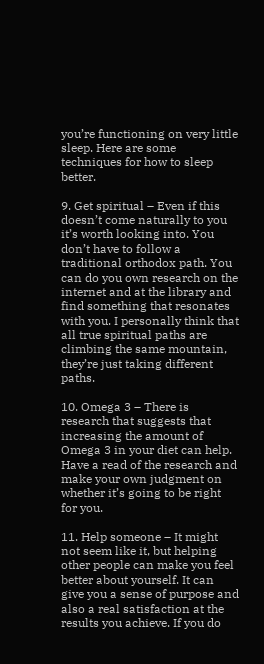you’re functioning on very little sleep. Here are some techniques for how to sleep better.

9. Get spiritual – Even if this doesn’t come naturally to you it’s worth looking into. You don’t have to follow a traditional orthodox path. You can do you own research on the internet and at the library and find something that resonates with you. I personally think that all true spiritual paths are climbing the same mountain, they’re just taking different paths.

10. Omega 3 – There is research that suggests that increasing the amount of Omega 3 in your diet can help. Have a read of the research and make your own judgment on whether it’s going to be right for you.

11. Help someone – It might not seem like it, but helping other people can make you feel better about yourself. It can give you a sense of purpose and also a real satisfaction at the results you achieve. If you do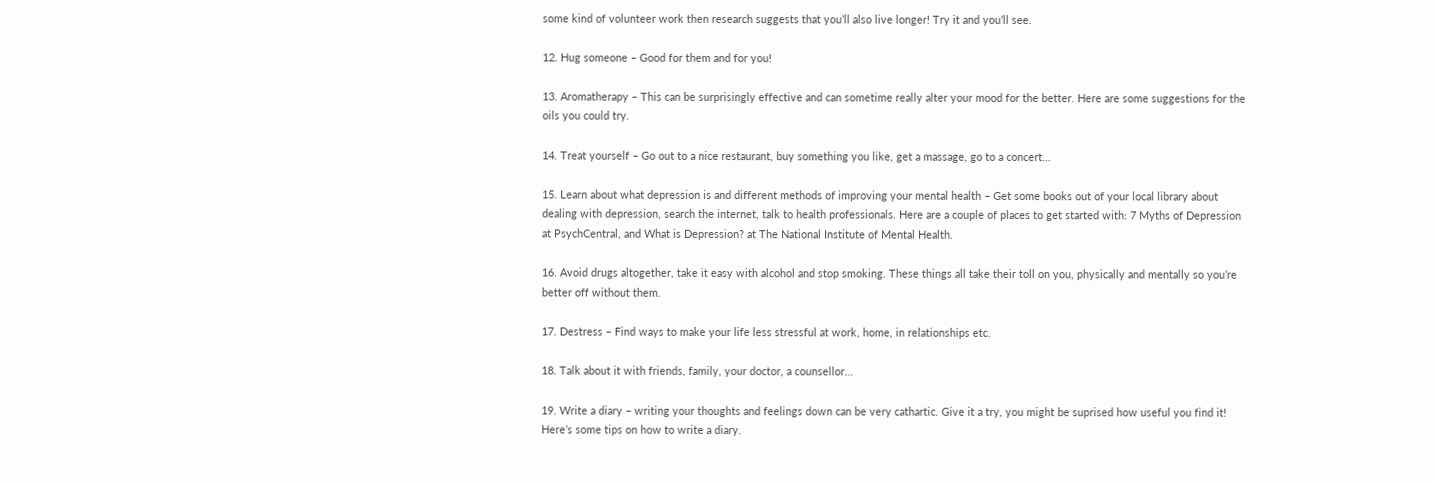some kind of volunteer work then research suggests that you’ll also live longer! Try it and you’ll see.

12. Hug someone – Good for them and for you!

13. Aromatherapy – This can be surprisingly effective and can sometime really alter your mood for the better. Here are some suggestions for the oils you could try.

14. Treat yourself – Go out to a nice restaurant, buy something you like, get a massage, go to a concert…

15. Learn about what depression is and different methods of improving your mental health – Get some books out of your local library about dealing with depression, search the internet, talk to health professionals. Here are a couple of places to get started with: 7 Myths of Depression at PsychCentral, and What is Depression? at The National Institute of Mental Health.

16. Avoid drugs altogether, take it easy with alcohol and stop smoking. These things all take their toll on you, physically and mentally so you’re better off without them.

17. Destress – Find ways to make your life less stressful at work, home, in relationships etc.

18. Talk about it with friends, family, your doctor, a counsellor…

19. Write a diary – writing your thoughts and feelings down can be very cathartic. Give it a try, you might be suprised how useful you find it! Here’s some tips on how to write a diary.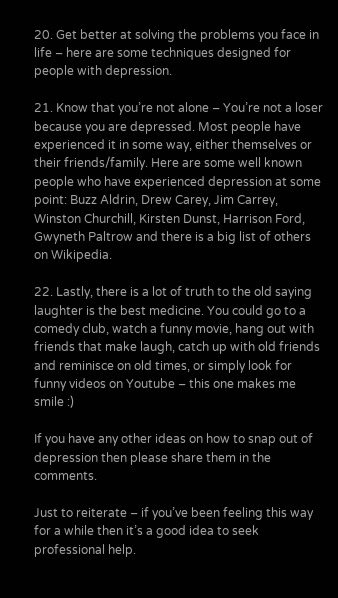20. Get better at solving the problems you face in life – here are some techniques designed for people with depression.

21. Know that you’re not alone – You’re not a loser because you are depressed. Most people have experienced it in some way, either themselves or their friends/family. Here are some well known people who have experienced depression at some point: Buzz Aldrin, Drew Carey, Jim Carrey, Winston Churchill, Kirsten Dunst, Harrison Ford, Gwyneth Paltrow and there is a big list of others on Wikipedia.

22. Lastly, there is a lot of truth to the old saying laughter is the best medicine. You could go to a comedy club, watch a funny movie, hang out with friends that make laugh, catch up with old friends and reminisce on old times, or simply look for funny videos on Youtube – this one makes me smile :)

If you have any other ideas on how to snap out of depression then please share them in the comments.

Just to reiterate – if you’ve been feeling this way for a while then it’s a good idea to seek professional help.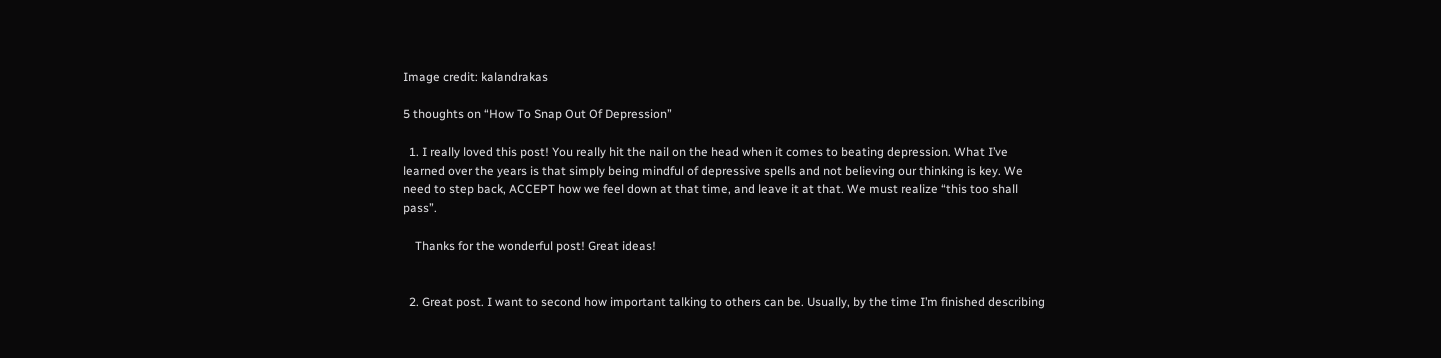Image credit: kalandrakas

5 thoughts on “How To Snap Out Of Depression”

  1. I really loved this post! You really hit the nail on the head when it comes to beating depression. What I’ve learned over the years is that simply being mindful of depressive spells and not believing our thinking is key. We need to step back, ACCEPT how we feel down at that time, and leave it at that. We must realize “this too shall pass”.

    Thanks for the wonderful post! Great ideas!


  2. Great post. I want to second how important talking to others can be. Usually, by the time I’m finished describing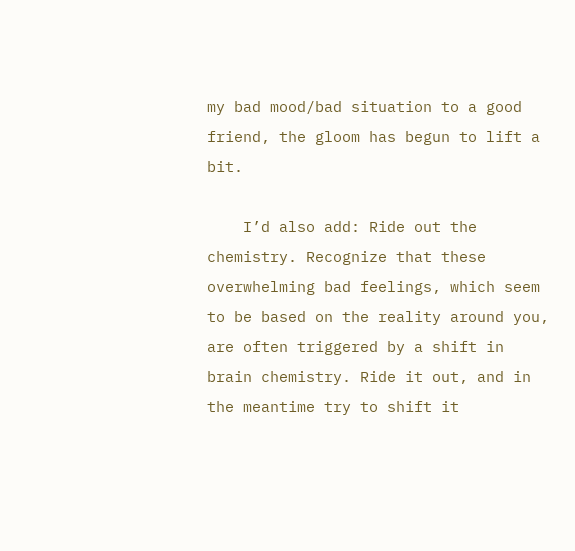my bad mood/bad situation to a good friend, the gloom has begun to lift a bit.

    I’d also add: Ride out the chemistry. Recognize that these overwhelming bad feelings, which seem to be based on the reality around you, are often triggered by a shift in brain chemistry. Ride it out, and in the meantime try to shift it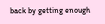back by getting enough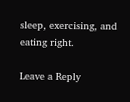sleep, exercising, and eating right.

Leave a Reply